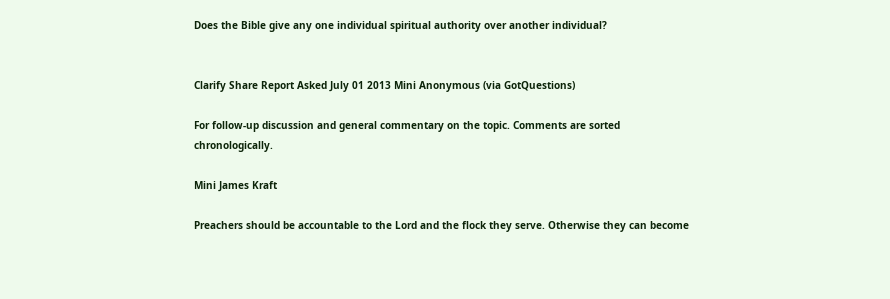Does the Bible give any one individual spiritual authority over another individual?


Clarify Share Report Asked July 01 2013 Mini Anonymous (via GotQuestions)

For follow-up discussion and general commentary on the topic. Comments are sorted chronologically.

Mini James Kraft

Preachers should be accountable to the Lord and the flock they serve. Otherwise they can become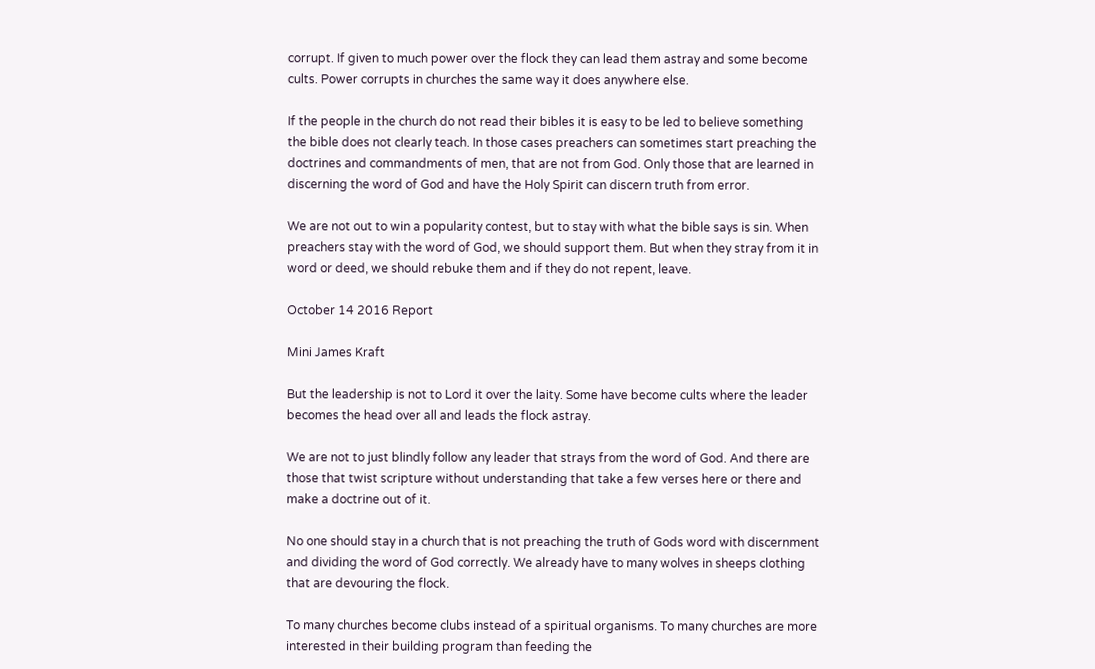corrupt. If given to much power over the flock they can lead them astray and some become cults. Power corrupts in churches the same way it does anywhere else.

If the people in the church do not read their bibles it is easy to be led to believe something the bible does not clearly teach. In those cases preachers can sometimes start preaching the doctrines and commandments of men, that are not from God. Only those that are learned in discerning the word of God and have the Holy Spirit can discern truth from error.

We are not out to win a popularity contest, but to stay with what the bible says is sin. When preachers stay with the word of God, we should support them. But when they stray from it in word or deed, we should rebuke them and if they do not repent, leave.

October 14 2016 Report

Mini James Kraft

But the leadership is not to Lord it over the laity. Some have become cults where the leader becomes the head over all and leads the flock astray.

We are not to just blindly follow any leader that strays from the word of God. And there are those that twist scripture without understanding that take a few verses here or there and make a doctrine out of it.

No one should stay in a church that is not preaching the truth of Gods word with discernment and dividing the word of God correctly. We already have to many wolves in sheeps clothing that are devouring the flock.

To many churches become clubs instead of a spiritual organisms. To many churches are more interested in their building program than feeding the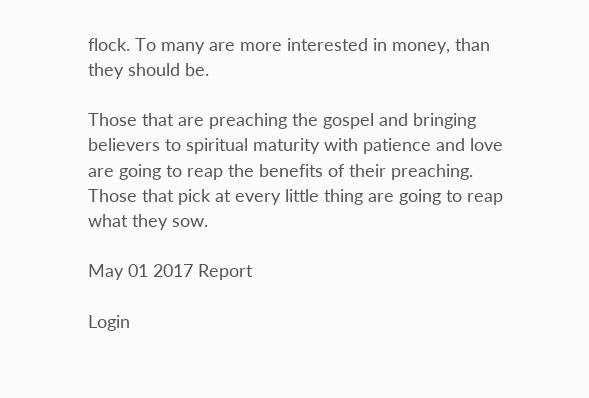flock. To many are more interested in money, than they should be.

Those that are preaching the gospel and bringing believers to spiritual maturity with patience and love are going to reap the benefits of their preaching. Those that pick at every little thing are going to reap what they sow.

May 01 2017 Report

Login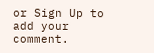or Sign Up to add your comment.